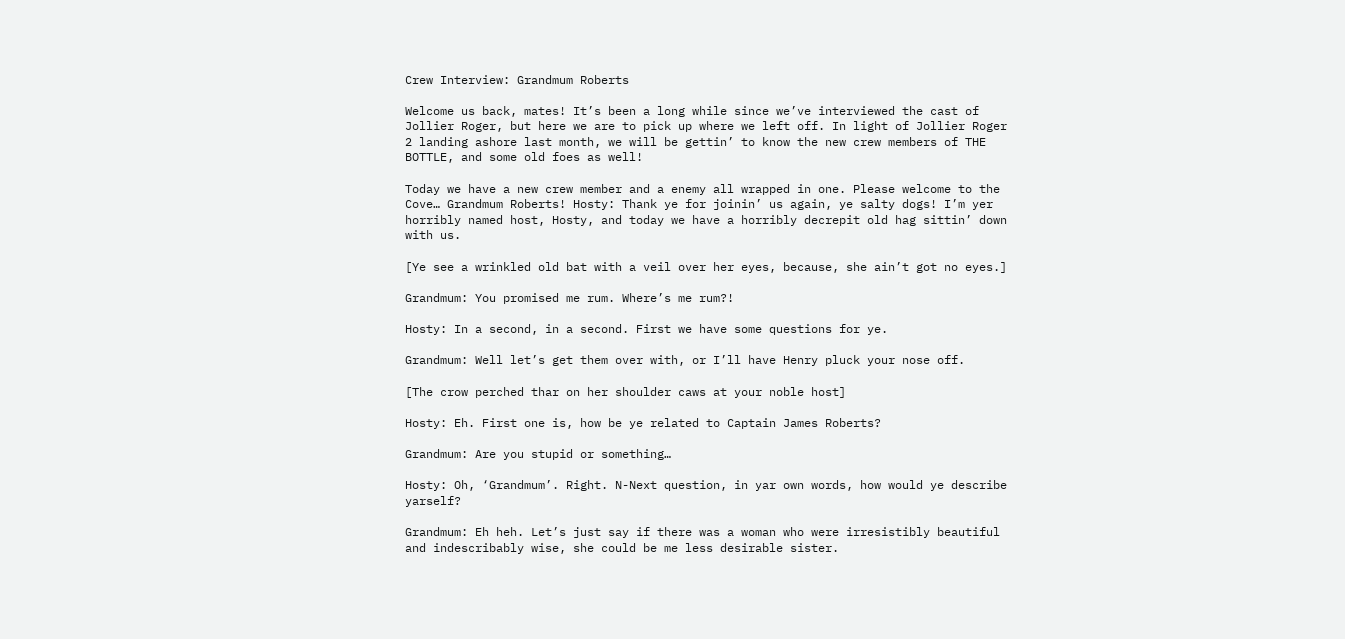Crew Interview: Grandmum Roberts

Welcome us back, mates! It’s been a long while since we’ve interviewed the cast of Jollier Roger, but here we are to pick up where we left off. In light of Jollier Roger 2 landing ashore last month, we will be gettin’ to know the new crew members of THE BOTTLE, and some old foes as well!

Today we have a new crew member and a enemy all wrapped in one. Please welcome to the Cove… Grandmum Roberts! Hosty: Thank ye for joinin’ us again, ye salty dogs! I’m yer horribly named host, Hosty, and today we have a horribly decrepit old hag sittin’ down with us.

[Ye see a wrinkled old bat with a veil over her eyes, because, she ain’t got no eyes.]

Grandmum: You promised me rum. Where’s me rum?!

Hosty: In a second, in a second. First we have some questions for ye.

Grandmum: Well let’s get them over with, or I’ll have Henry pluck your nose off.

[The crow perched thar on her shoulder caws at your noble host]

Hosty: Eh. First one is, how be ye related to Captain James Roberts?

Grandmum: Are you stupid or something…

Hosty: Oh, ‘Grandmum’. Right. N-Next question, in yar own words, how would ye describe yarself?

Grandmum: Eh heh. Let’s just say if there was a woman who were irresistibly beautiful and indescribably wise, she could be me less desirable sister.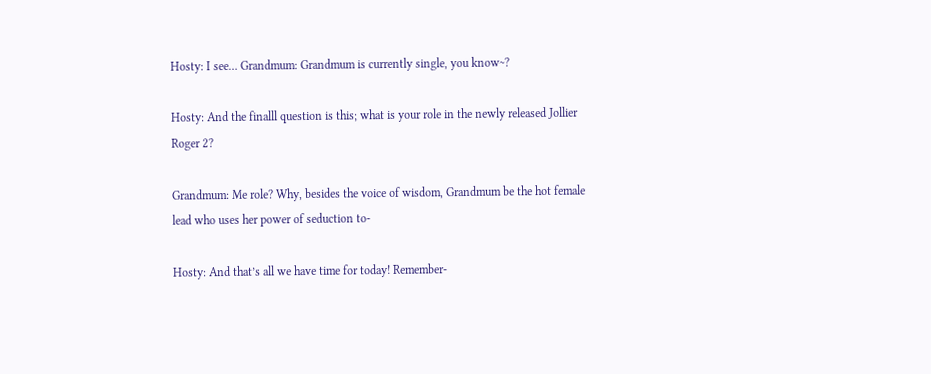Hosty: I see… Grandmum: Grandmum is currently single, you know~?

Hosty: And the finalll question is this; what is your role in the newly released Jollier Roger 2?

Grandmum: Me role? Why, besides the voice of wisdom, Grandmum be the hot female lead who uses her power of seduction to-

Hosty: And that’s all we have time for today! Remember-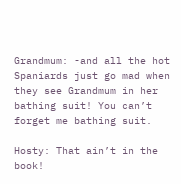Grandmum: -and all the hot Spaniards just go mad when they see Grandmum in her bathing suit! You can’t forget me bathing suit.

Hosty: That ain’t in the book!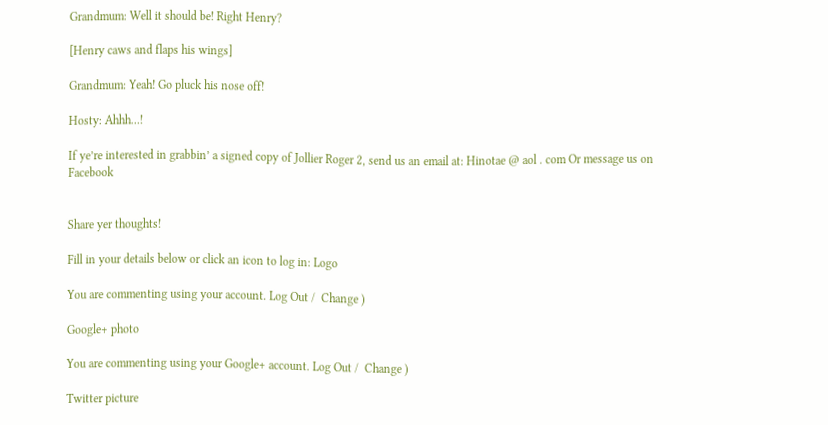Grandmum: Well it should be! Right Henry?

[Henry caws and flaps his wings]

Grandmum: Yeah! Go pluck his nose off!

Hosty: Ahhh…!

If ye’re interested in grabbin’ a signed copy of Jollier Roger 2, send us an email at: Hinotae @ aol . com Or message us on Facebook


Share yer thoughts!

Fill in your details below or click an icon to log in: Logo

You are commenting using your account. Log Out /  Change )

Google+ photo

You are commenting using your Google+ account. Log Out /  Change )

Twitter picture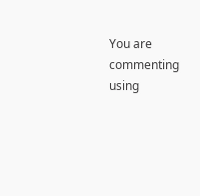You are commenting using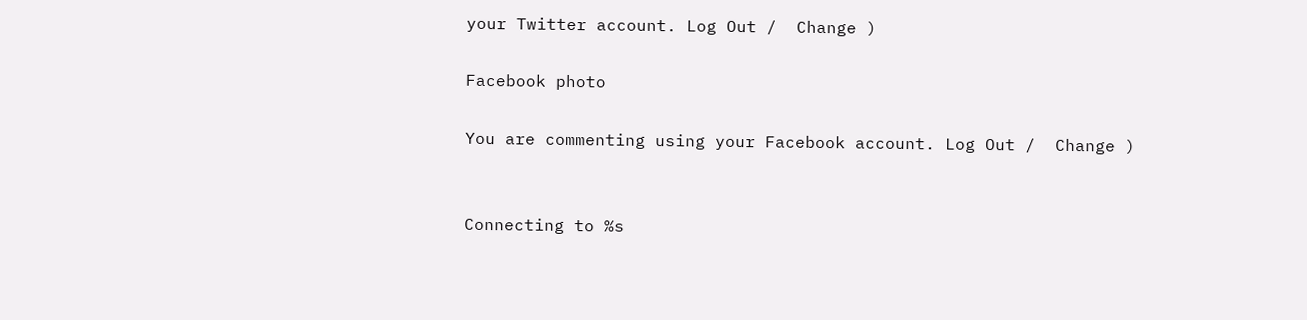your Twitter account. Log Out /  Change )

Facebook photo

You are commenting using your Facebook account. Log Out /  Change )


Connecting to %s